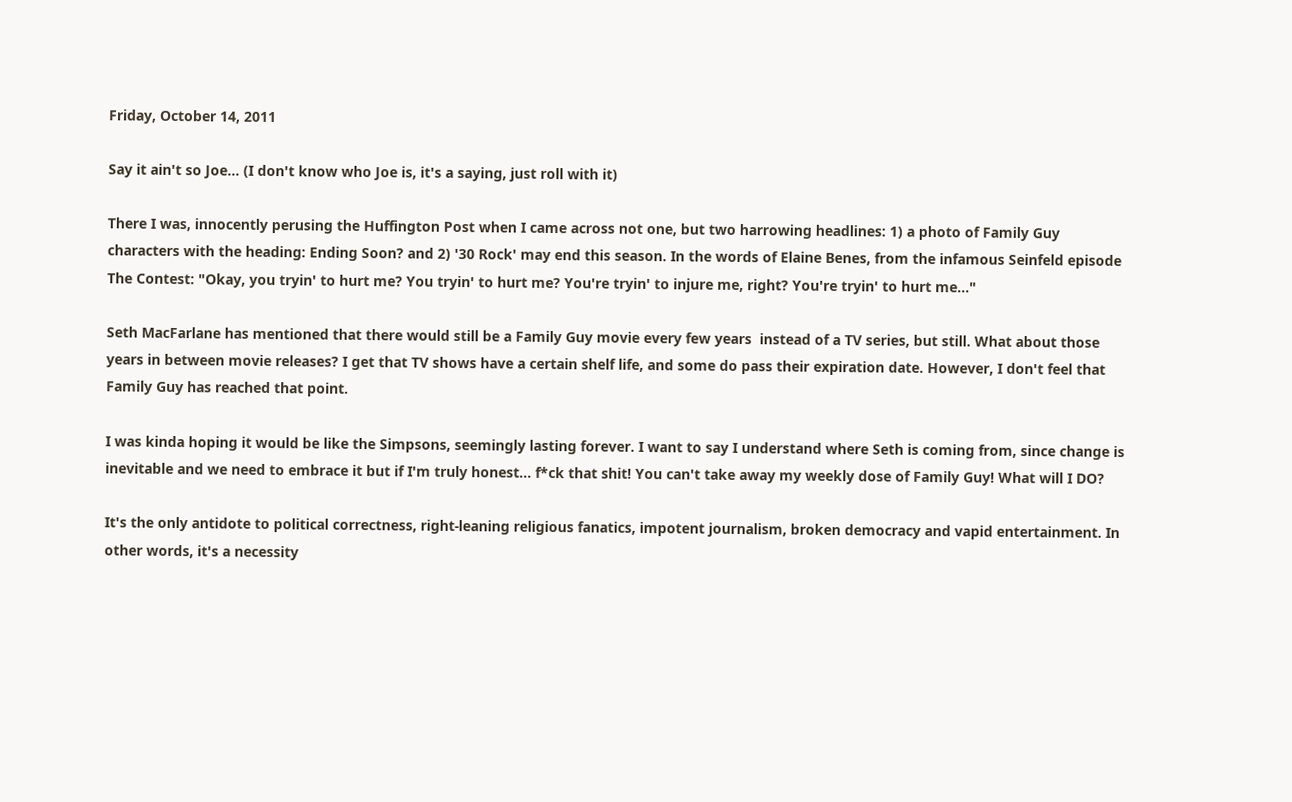Friday, October 14, 2011

Say it ain't so Joe... (I don't know who Joe is, it's a saying, just roll with it)

There I was, innocently perusing the Huffington Post when I came across not one, but two harrowing headlines: 1) a photo of Family Guy characters with the heading: Ending Soon? and 2) '30 Rock' may end this season. In the words of Elaine Benes, from the infamous Seinfeld episode The Contest: "Okay, you tryin' to hurt me? You tryin' to hurt me? You're tryin' to injure me, right? You're tryin' to hurt me..."

Seth MacFarlane has mentioned that there would still be a Family Guy movie every few years  instead of a TV series, but still. What about those years in between movie releases? I get that TV shows have a certain shelf life, and some do pass their expiration date. However, I don't feel that Family Guy has reached that point.

I was kinda hoping it would be like the Simpsons, seemingly lasting forever. I want to say I understand where Seth is coming from, since change is inevitable and we need to embrace it but if I'm truly honest... f*ck that shit! You can't take away my weekly dose of Family Guy! What will I DO?

It's the only antidote to political correctness, right-leaning religious fanatics, impotent journalism, broken democracy and vapid entertainment. In other words, it's a necessity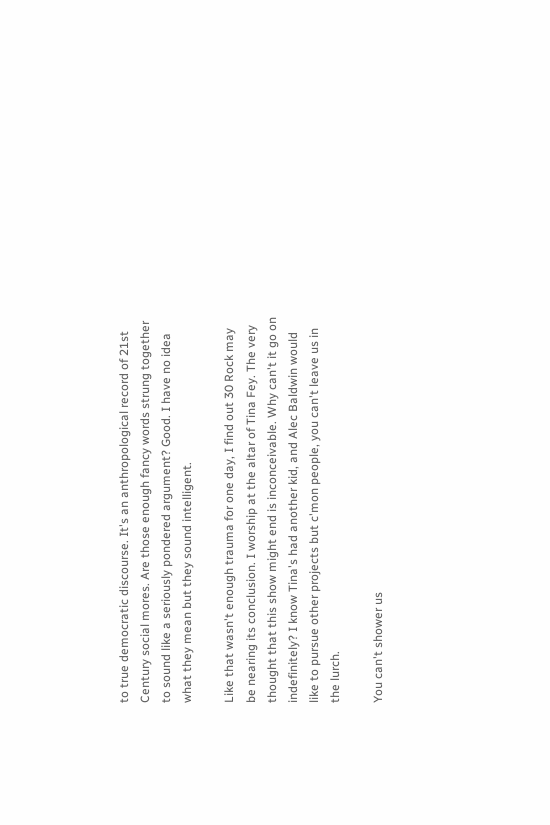to true democratic discourse. It's an anthropological record of 21st Century social mores. Are those enough fancy words strung together to sound like a seriously pondered argument? Good. I have no idea what they mean but they sound intelligent.

Like that wasn't enough trauma for one day, I find out 30 Rock may be nearing its conclusion. I worship at the altar of Tina Fey. The very thought that this show might end is inconceivable. Why can't it go on indefinitely? I know Tina's had another kid, and Alec Baldwin would like to pursue other projects but c'mon people, you can't leave us in the lurch.

You can't shower us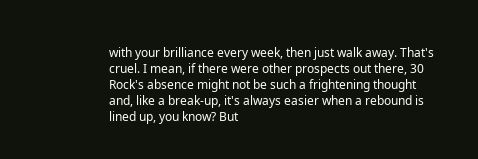with your brilliance every week, then just walk away. That's cruel. I mean, if there were other prospects out there, 30 Rock's absence might not be such a frightening thought and, like a break-up, it's always easier when a rebound is lined up, you know? But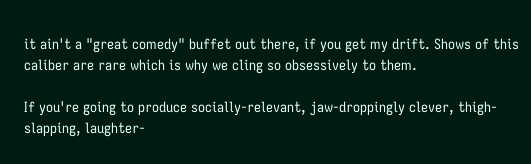it ain't a "great comedy" buffet out there, if you get my drift. Shows of this caliber are rare which is why we cling so obsessively to them.

If you're going to produce socially-relevant, jaw-droppingly clever, thigh-slapping, laughter-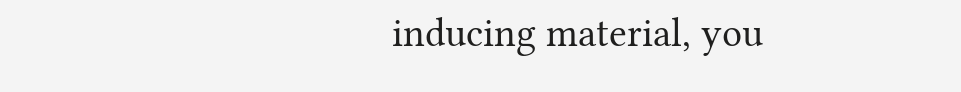inducing material, you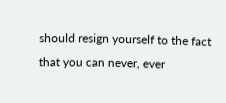should resign yourself to the fact that you can never, ever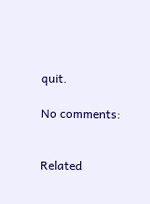quit.

No comments:


Related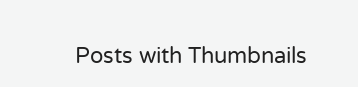Posts with Thumbnails